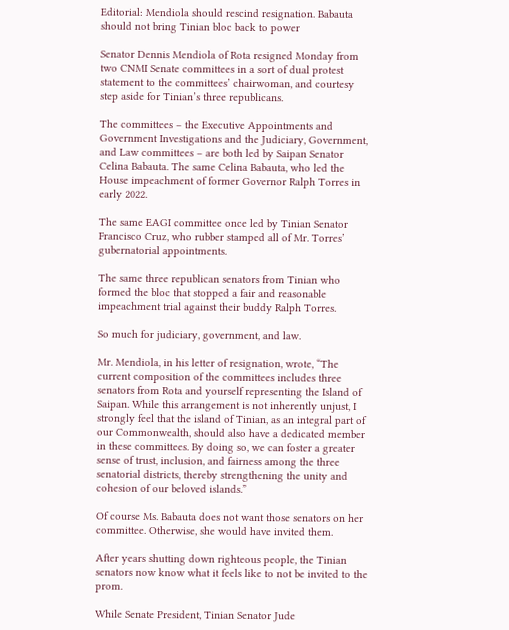Editorial: Mendiola should rescind resignation. Babauta should not bring Tinian bloc back to power

Senator Dennis Mendiola of Rota resigned Monday from two CNMI Senate committees in a sort of dual protest statement to the committees’ chairwoman, and courtesy step aside for Tinian’s three republicans.

The committees – the Executive Appointments and Government Investigations and the Judiciary, Government, and Law committees – are both led by Saipan Senator Celina Babauta. The same Celina Babauta, who led the House impeachment of former Governor Ralph Torres in early 2022.

The same EAGI committee once led by Tinian Senator Francisco Cruz, who rubber stamped all of Mr. Torres’ gubernatorial appointments.

The same three republican senators from Tinian who formed the bloc that stopped a fair and reasonable impeachment trial against their buddy Ralph Torres.

So much for judiciary, government, and law.

Mr. Mendiola, in his letter of resignation, wrote, “The current composition of the committees includes three senators from Rota and yourself representing the Island of Saipan. While this arrangement is not inherently unjust, I strongly feel that the island of Tinian, as an integral part of our Commonwealth, should also have a dedicated member in these committees. By doing so, we can foster a greater sense of trust, inclusion, and fairness among the three senatorial districts, thereby strengthening the unity and cohesion of our beloved islands.”

Of course Ms. Babauta does not want those senators on her committee. Otherwise, she would have invited them.

After years shutting down righteous people, the Tinian senators now know what it feels like to not be invited to the prom.

While Senate President, Tinian Senator Jude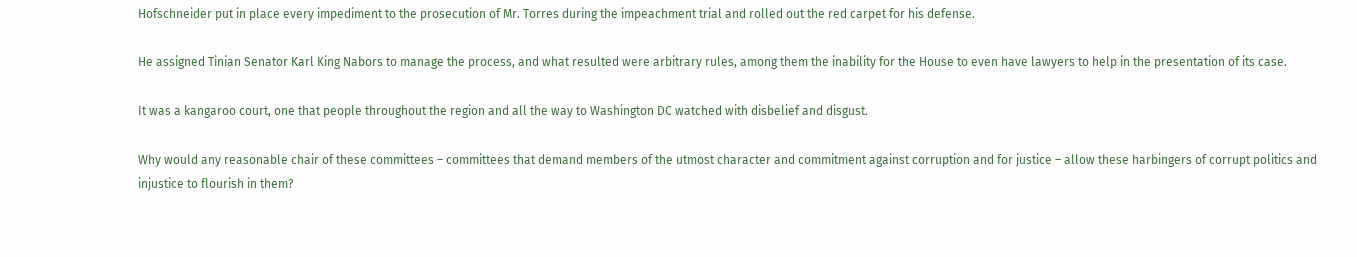Hofschneider put in place every impediment to the prosecution of Mr. Torres during the impeachment trial and rolled out the red carpet for his defense.

He assigned Tinian Senator Karl King Nabors to manage the process, and what resulted were arbitrary rules, among them the inability for the House to even have lawyers to help in the presentation of its case.

It was a kangaroo court, one that people throughout the region and all the way to Washington DC watched with disbelief and disgust.

Why would any reasonable chair of these committees – committees that demand members of the utmost character and commitment against corruption and for justice – allow these harbingers of corrupt politics and injustice to flourish in them?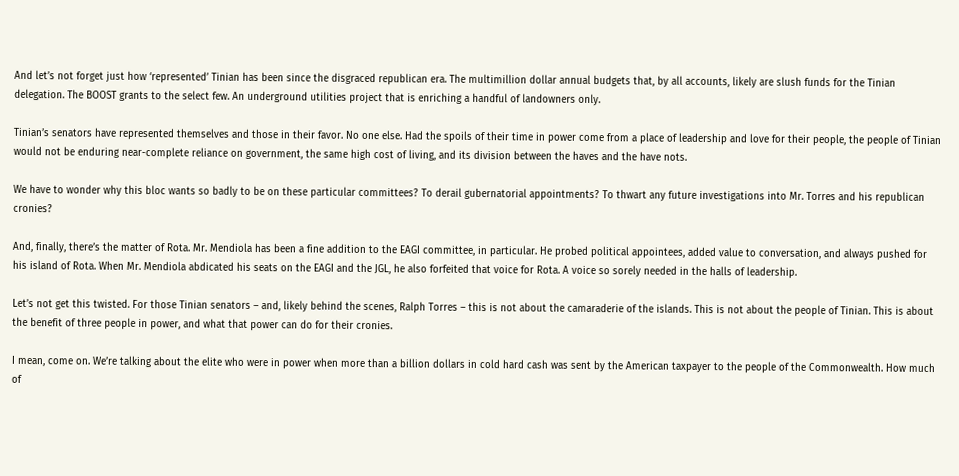And let’s not forget just how ‘represented’ Tinian has been since the disgraced republican era. The multimillion dollar annual budgets that, by all accounts, likely are slush funds for the Tinian delegation. The BOOST grants to the select few. An underground utilities project that is enriching a handful of landowners only.

Tinian’s senators have represented themselves and those in their favor. No one else. Had the spoils of their time in power come from a place of leadership and love for their people, the people of Tinian would not be enduring near-complete reliance on government, the same high cost of living, and its division between the haves and the have nots.

We have to wonder why this bloc wants so badly to be on these particular committees? To derail gubernatorial appointments? To thwart any future investigations into Mr. Torres and his republican cronies?

And, finally, there’s the matter of Rota. Mr. Mendiola has been a fine addition to the EAGI committee, in particular. He probed political appointees, added value to conversation, and always pushed for his island of Rota. When Mr. Mendiola abdicated his seats on the EAGI and the JGL, he also forfeited that voice for Rota. A voice so sorely needed in the halls of leadership.

Let’s not get this twisted. For those Tinian senators – and, likely behind the scenes, Ralph Torres – this is not about the camaraderie of the islands. This is not about the people of Tinian. This is about the benefit of three people in power, and what that power can do for their cronies.

I mean, come on. We’re talking about the elite who were in power when more than a billion dollars in cold hard cash was sent by the American taxpayer to the people of the Commonwealth. How much of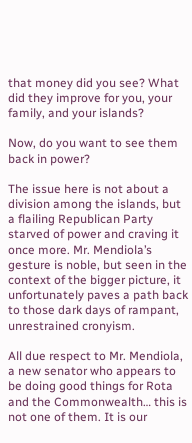that money did you see? What did they improve for you, your family, and your islands?

Now, do you want to see them back in power?

The issue here is not about a division among the islands, but a flailing Republican Party starved of power and craving it once more. Mr. Mendiola’s gesture is noble, but seen in the context of the bigger picture, it unfortunately paves a path back to those dark days of rampant, unrestrained cronyism.

All due respect to Mr. Mendiola, a new senator who appears to be doing good things for Rota and the Commonwealth… this is not one of them. It is our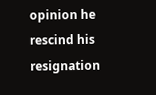opinion he rescind his resignation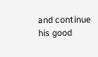and continue his good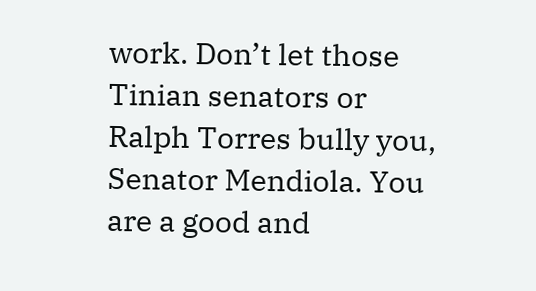work. Don’t let those Tinian senators or Ralph Torres bully you, Senator Mendiola. You are a good and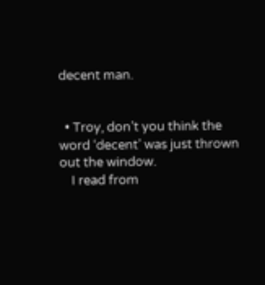decent man.


  • Troy, don’t you think the word ‘decent’ was just thrown out the window.
    I read from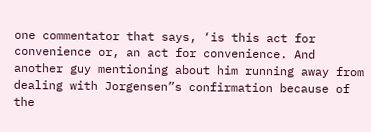one commentator that says, ‘is this act for convenience or, an act for convenience. And another guy mentioning about him running away from dealing with Jorgensen”s confirmation because of the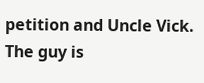petition and Uncle Vick. The guy is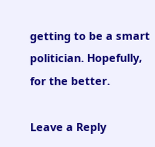getting to be a smart politician. Hopefully, for the better.

Leave a Reply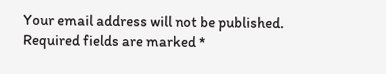Your email address will not be published. Required fields are marked *